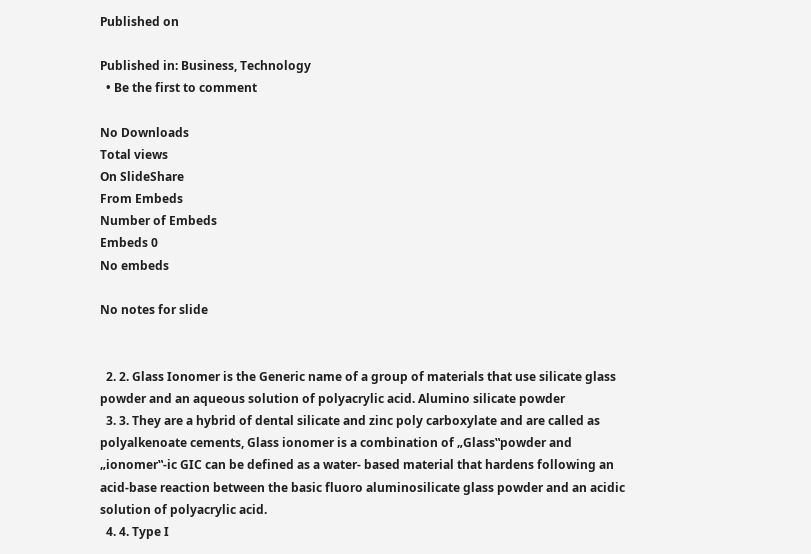Published on

Published in: Business, Technology
  • Be the first to comment

No Downloads
Total views
On SlideShare
From Embeds
Number of Embeds
Embeds 0
No embeds

No notes for slide


  2. 2. Glass Ionomer is the Generic name of a group of materials that use silicate glass powder and an aqueous solution of polyacrylic acid. Alumino silicate powder
  3. 3. They are a hybrid of dental silicate and zinc poly carboxylate and are called as polyalkenoate cements, Glass ionomer is a combination of „Glass‟powder and „ionomer‟-ic GIC can be defined as a water- based material that hardens following an acid-base reaction between the basic fluoro aluminosilicate glass powder and an acidic solution of polyacrylic acid.
  4. 4. Type I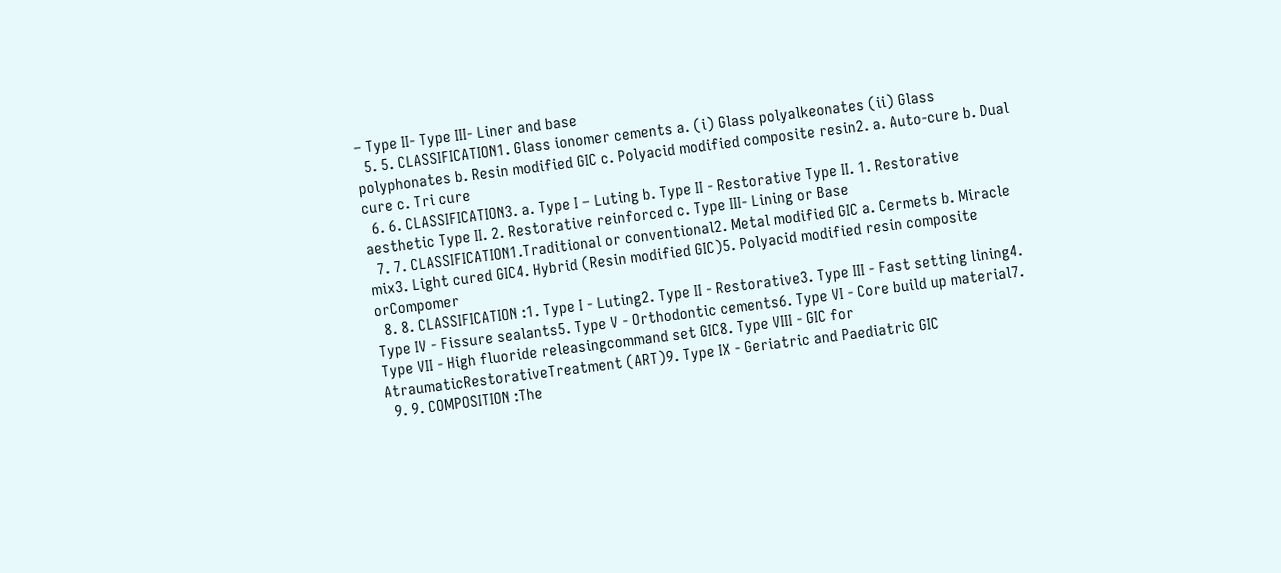– Type II- Type III- Liner and base
  5. 5. CLASSIFICATION1. Glass ionomer cements a. (i) Glass polyalkeonates (ii) Glass polyphonates b. Resin modified GIC c. Polyacid modified composite resin2. a. Auto-cure b. Dual cure c. Tri cure
  6. 6. CLASSIFICATION3. a. Type I – Luting b. Type II - Restorative Type II. 1. Restorative aesthetic Type II. 2. Restorative reinforced c. Type III- Lining or Base
  7. 7. CLASSIFICATION1.Traditional or conventional2. Metal modified GIC a. Cermets b. Miracle mix3. Light cured GIC4. Hybrid (Resin modified GIC)5. Polyacid modified resin composite orCompomer
  8. 8. CLASSIFICATION :1. Type I - Luting2. Type II - Restorative3. Type III - Fast setting lining4. Type IV - Fissure sealants5. Type V - Orthodontic cements6. Type VI - Core build up material7. Type VII - High fluoride releasingcommand set GIC8. Type VIII - GIC for AtraumaticRestorativeTreatment (ART)9. Type IX - Geriatric and Paediatric GIC
  9. 9. COMPOSITION :The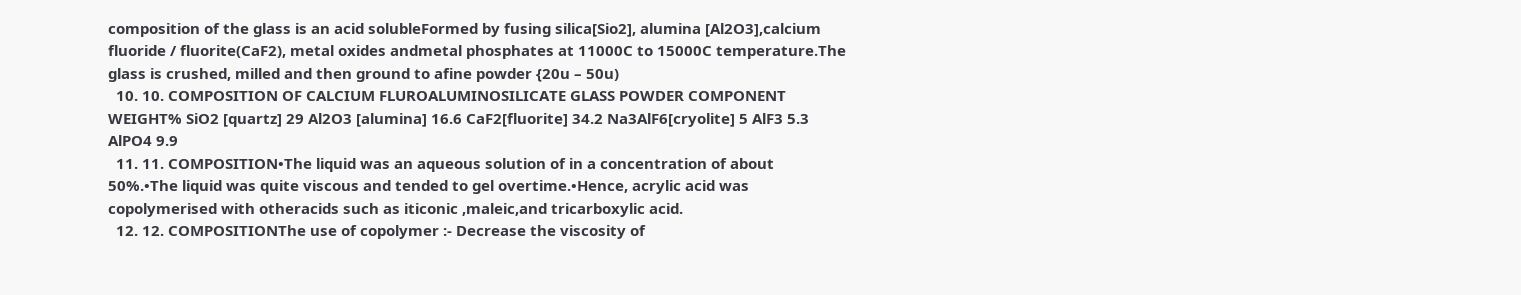composition of the glass is an acid solubleFormed by fusing silica[Sio2], alumina [Al2O3],calcium fluoride / fluorite(CaF2), metal oxides andmetal phosphates at 11000C to 15000C temperature.The glass is crushed, milled and then ground to afine powder {20u – 50u)
  10. 10. COMPOSITION OF CALCIUM FLUROALUMINOSILICATE GLASS POWDER COMPONENT WEIGHT% SiO2 [quartz] 29 Al2O3 [alumina] 16.6 CaF2[fluorite] 34.2 Na3AlF6[cryolite] 5 AlF3 5.3 AlPO4 9.9
  11. 11. COMPOSITION•The liquid was an aqueous solution of in a concentration of about 50%.•The liquid was quite viscous and tended to gel overtime.•Hence, acrylic acid was copolymerised with otheracids such as iticonic ,maleic,and tricarboxylic acid.
  12. 12. COMPOSITIONThe use of copolymer :- Decrease the viscosity of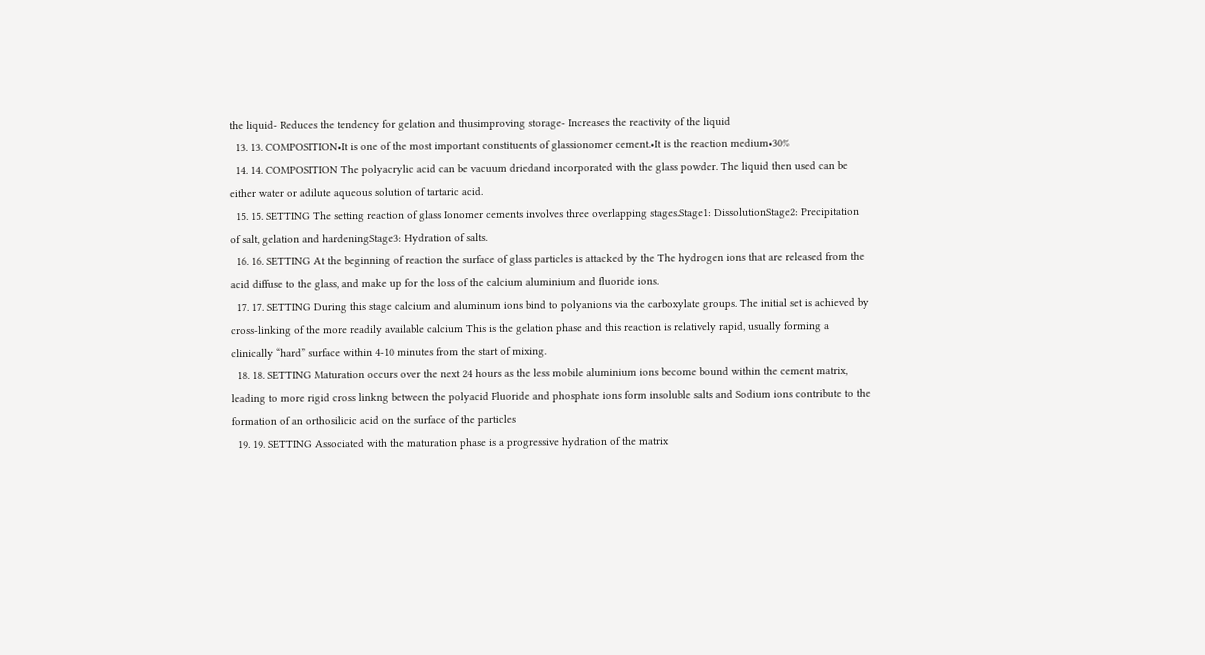the liquid- Reduces the tendency for gelation and thusimproving storage- Increases the reactivity of the liquid
  13. 13. COMPOSITION•It is one of the most important constituents of glassionomer cement.•It is the reaction medium•30%
  14. 14. COMPOSITION The polyacrylic acid can be vacuum driedand incorporated with the glass powder. The liquid then used can be either water or adilute aqueous solution of tartaric acid.
  15. 15. SETTING The setting reaction of glass Ionomer cements involves three overlapping stages.Stage1: DissolutionStage2: Precipitation of salt, gelation and hardeningStage3: Hydration of salts.
  16. 16. SETTING At the beginning of reaction the surface of glass particles is attacked by the The hydrogen ions that are released from the acid diffuse to the glass, and make up for the loss of the calcium aluminium and fluoride ions.
  17. 17. SETTING During this stage calcium and aluminum ions bind to polyanions via the carboxylate groups. The initial set is achieved by cross-linking of the more readily available calcium This is the gelation phase and this reaction is relatively rapid, usually forming a clinically “hard” surface within 4-10 minutes from the start of mixing.
  18. 18. SETTING Maturation occurs over the next 24 hours as the less mobile aluminium ions become bound within the cement matrix, leading to more rigid cross linkng between the polyacid Fluoride and phosphate ions form insoluble salts and Sodium ions contribute to the formation of an orthosilicic acid on the surface of the particles
  19. 19. SETTING Associated with the maturation phase is a progressive hydration of the matrix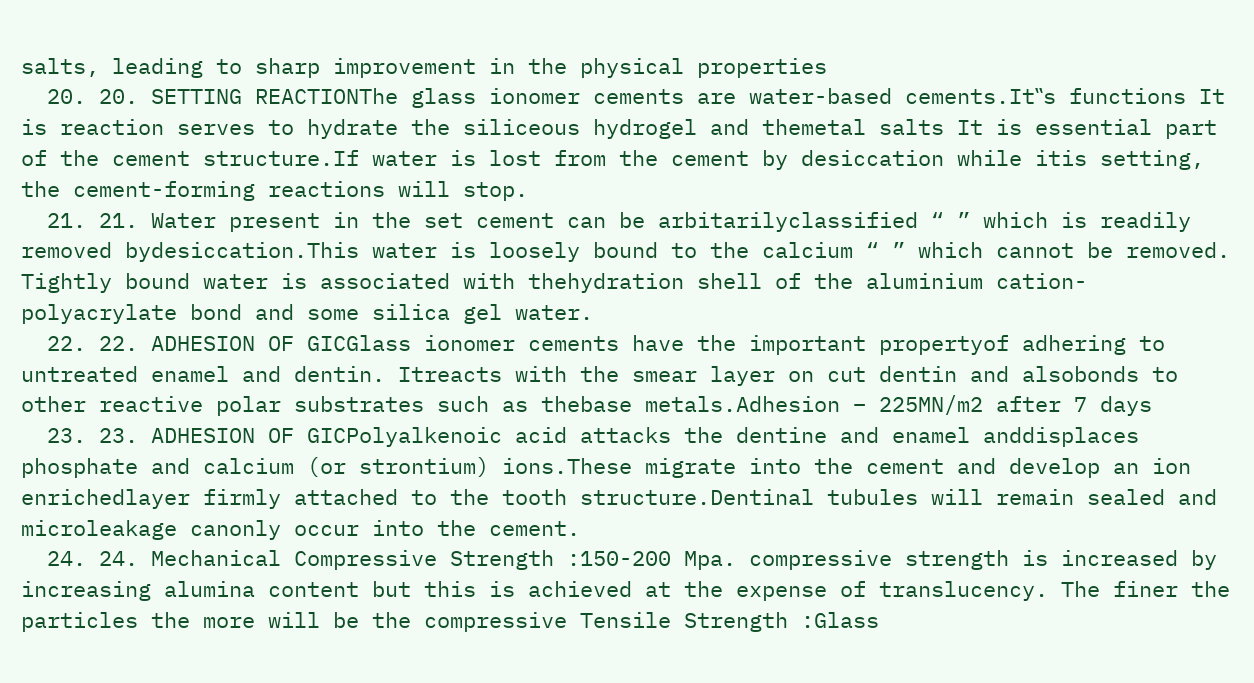salts, leading to sharp improvement in the physical properties
  20. 20. SETTING REACTIONThe glass ionomer cements are water-based cements.It‟s functions It is reaction serves to hydrate the siliceous hydrogel and themetal salts It is essential part of the cement structure.If water is lost from the cement by desiccation while itis setting, the cement-forming reactions will stop.
  21. 21. Water present in the set cement can be arbitarilyclassified “ ” which is readily removed bydesiccation.This water is loosely bound to the calcium “ ” which cannot be removed. Tightly bound water is associated with thehydration shell of the aluminium cation-polyacrylate bond and some silica gel water.
  22. 22. ADHESION OF GICGlass ionomer cements have the important propertyof adhering to untreated enamel and dentin. Itreacts with the smear layer on cut dentin and alsobonds to other reactive polar substrates such as thebase metals.Adhesion – 225MN/m2 after 7 days
  23. 23. ADHESION OF GICPolyalkenoic acid attacks the dentine and enamel anddisplaces phosphate and calcium (or strontium) ions.These migrate into the cement and develop an ion enrichedlayer firmly attached to the tooth structure.Dentinal tubules will remain sealed and microleakage canonly occur into the cement.
  24. 24. Mechanical Compressive Strength :150-200 Mpa. compressive strength is increased by increasing alumina content but this is achieved at the expense of translucency. The finer the particles the more will be the compressive Tensile Strength :Glass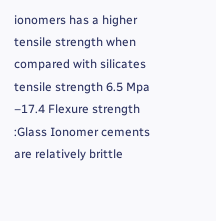ionomers has a higher tensile strength when compared with silicates tensile strength 6.5 Mpa –17.4 Flexure strength :Glass Ionomer cements are relatively brittle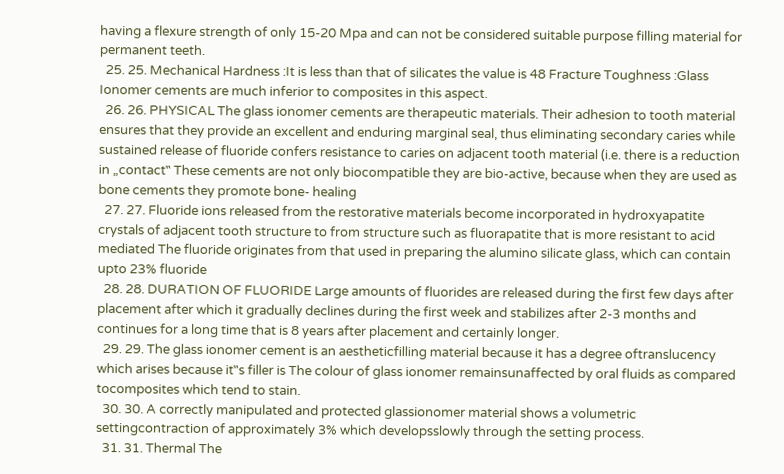having a flexure strength of only 15-20 Mpa and can not be considered suitable purpose filling material for permanent teeth.
  25. 25. Mechanical Hardness :It is less than that of silicates the value is 48 Fracture Toughness :Glass Ionomer cements are much inferior to composites in this aspect.
  26. 26. PHYSICAL The glass ionomer cements are therapeutic materials. Their adhesion to tooth material ensures that they provide an excellent and enduring marginal seal, thus eliminating secondary caries while sustained release of fluoride confers resistance to caries on adjacent tooth material (i.e. there is a reduction in „contact‟ These cements are not only biocompatible they are bio-active, because when they are used as bone cements they promote bone- healing
  27. 27. Fluoride ions released from the restorative materials become incorporated in hydroxyapatite crystals of adjacent tooth structure to from structure such as fluorapatite that is more resistant to acid mediated The fluoride originates from that used in preparing the alumino silicate glass, which can contain upto 23% fluoride
  28. 28. DURATION OF FLUORIDE Large amounts of fluorides are released during the first few days after placement after which it gradually declines during the first week and stabilizes after 2-3 months and continues for a long time that is 8 years after placement and certainly longer.
  29. 29. The glass ionomer cement is an aestheticfilling material because it has a degree oftranslucency which arises because it‟s filler is The colour of glass ionomer remainsunaffected by oral fluids as compared tocomposites which tend to stain.
  30. 30. A correctly manipulated and protected glassionomer material shows a volumetric settingcontraction of approximately 3% which developsslowly through the setting process.
  31. 31. Thermal The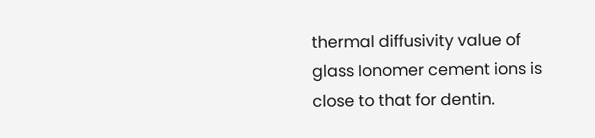thermal diffusivity value of glass Ionomer cement ions is close to that for dentin.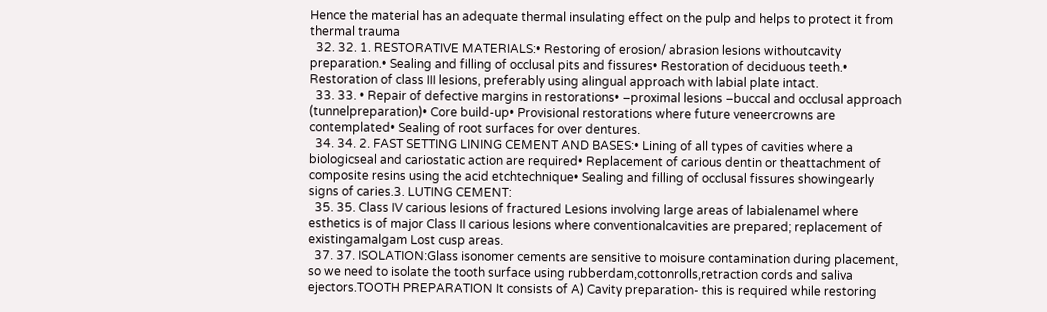Hence the material has an adequate thermal insulating effect on the pulp and helps to protect it from thermal trauma
  32. 32. 1. RESTORATIVE MATERIALS:• Restoring of erosion/ abrasion lesions withoutcavity preparation.• Sealing and filling of occlusal pits and fissures• Restoration of deciduous teeth.• Restoration of class III lesions, preferably using alingual approach with labial plate intact.
  33. 33. • Repair of defective margins in restorations• –proximal lesions –buccal and occlusal approach (tunnelpreparation)• Core build-up• Provisional restorations where future veneercrowns are contemplated• Sealing of root surfaces for over dentures.
  34. 34. 2. FAST SETTING LINING CEMENT AND BASES:• Lining of all types of cavities where a biologicseal and cariostatic action are required• Replacement of carious dentin or theattachment of composite resins using the acid etchtechnique• Sealing and filling of occlusal fissures showingearly signs of caries.3. LUTING CEMENT:
  35. 35. Class IV carious lesions of fractured Lesions involving large areas of labialenamel where esthetics is of major Class II carious lesions where conventionalcavities are prepared; replacement of existingamalgam Lost cusp areas.
  37. 37. ISOLATION:Glass isonomer cements are sensitive to moisure contamination during placement, so we need to isolate the tooth surface using rubberdam,cottonrolls,retraction cords and saliva ejectors.TOOTH PREPARATION It consists of A) Cavity preparation- this is required while restoring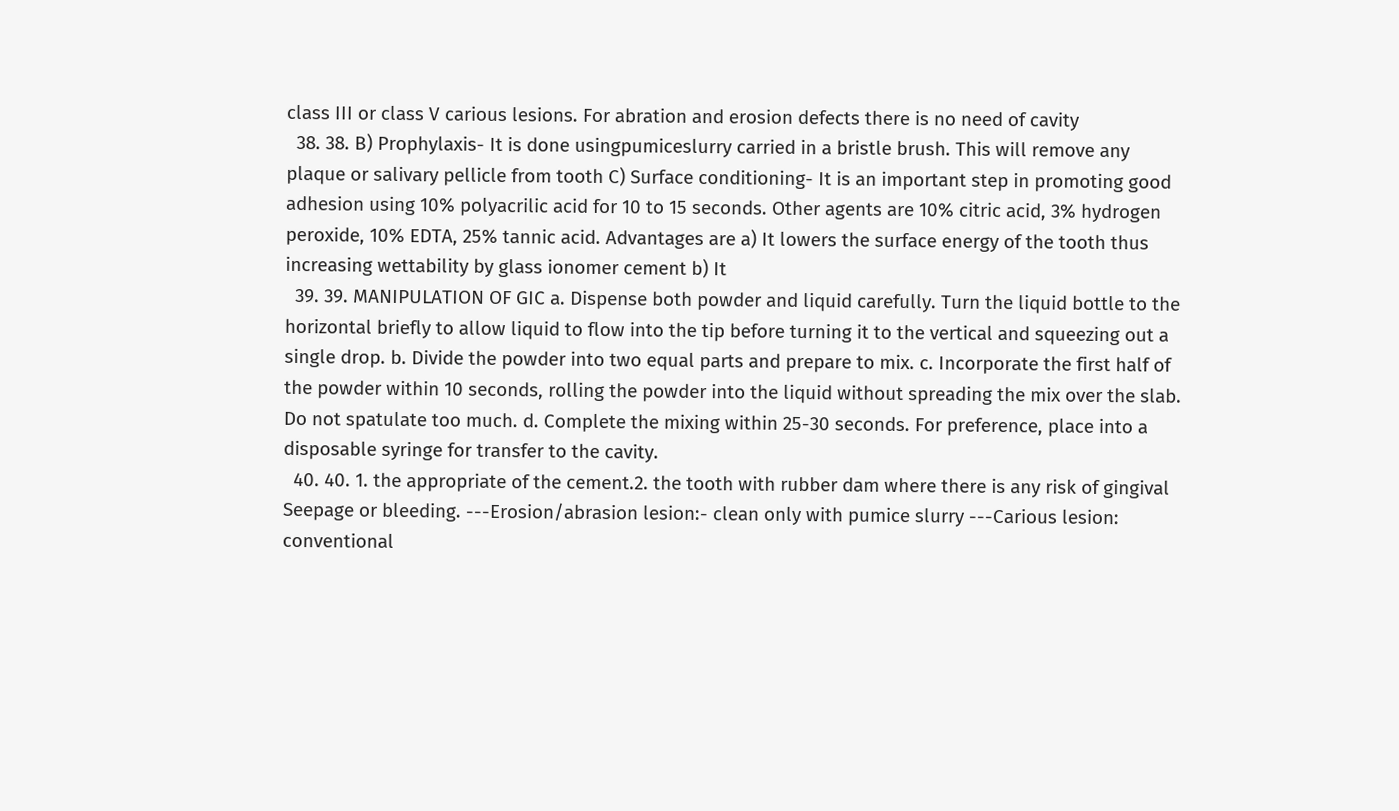class III or class V carious lesions. For abration and erosion defects there is no need of cavity
  38. 38. B) Prophylaxis- It is done usingpumiceslurry carried in a bristle brush. This will remove any plaque or salivary pellicle from tooth C) Surface conditioning- It is an important step in promoting good adhesion using 10% polyacrilic acid for 10 to 15 seconds. Other agents are 10% citric acid, 3% hydrogen peroxide, 10% EDTA, 25% tannic acid. Advantages are a) It lowers the surface energy of the tooth thus increasing wettability by glass ionomer cement b) It
  39. 39. MANIPULATION OF GIC a. Dispense both powder and liquid carefully. Turn the liquid bottle to the horizontal briefly to allow liquid to flow into the tip before turning it to the vertical and squeezing out a single drop. b. Divide the powder into two equal parts and prepare to mix. c. Incorporate the first half of the powder within 10 seconds, rolling the powder into the liquid without spreading the mix over the slab. Do not spatulate too much. d. Complete the mixing within 25-30 seconds. For preference, place into a disposable syringe for transfer to the cavity.
  40. 40. 1. the appropriate of the cement.2. the tooth with rubber dam where there is any risk of gingival Seepage or bleeding. ---Erosion/abrasion lesion:- clean only with pumice slurry ---Carious lesion: conventional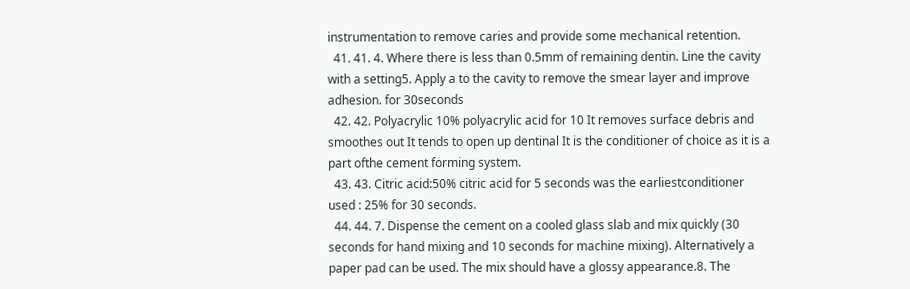instrumentation to remove caries and provide some mechanical retention.
  41. 41. 4. Where there is less than 0.5mm of remaining dentin. Line the cavity with a setting5. Apply a to the cavity to remove the smear layer and improve adhesion. for 30seconds
  42. 42. Polyacrylic 10% polyacrylic acid for 10 It removes surface debris and smoothes out It tends to open up dentinal It is the conditioner of choice as it is a part ofthe cement forming system.
  43. 43. Citric acid:50% citric acid for 5 seconds was the earliestconditioner used : 25% for 30 seconds.
  44. 44. 7. Dispense the cement on a cooled glass slab and mix quickly (30 seconds for hand mixing and 10 seconds for machine mixing). Alternatively a paper pad can be used. The mix should have a glossy appearance.8. The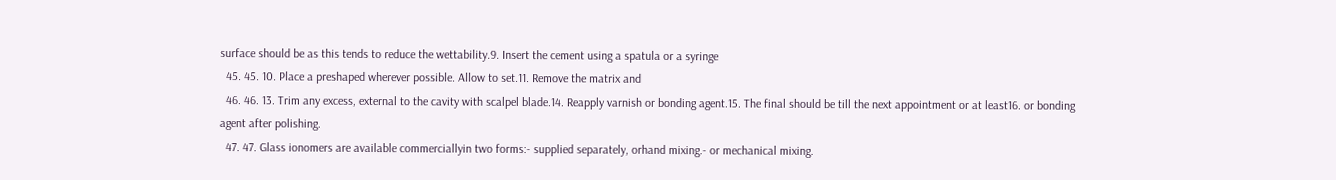surface should be as this tends to reduce the wettability.9. Insert the cement using a spatula or a syringe
  45. 45. 10. Place a preshaped wherever possible. Allow to set.11. Remove the matrix and
  46. 46. 13. Trim any excess, external to the cavity with scalpel blade.14. Reapply varnish or bonding agent.15. The final should be till the next appointment or at least16. or bonding agent after polishing.
  47. 47. Glass ionomers are available commerciallyin two forms:- supplied separately, orhand mixing.- or mechanical mixing.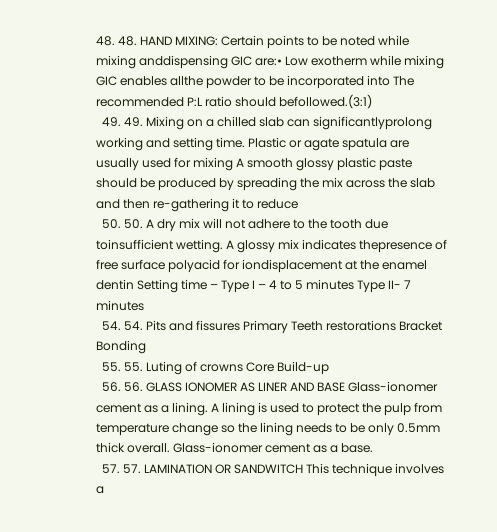48. 48. HAND MIXING: Certain points to be noted while mixing anddispensing GIC are:• Low exotherm while mixing GIC enables allthe powder to be incorporated into The recommended P:L ratio should befollowed.(3:1)
  49. 49. Mixing on a chilled slab can significantlyprolong working and setting time. Plastic or agate spatula are usually used for mixing A smooth glossy plastic paste should be produced by spreading the mix across the slab and then re-gathering it to reduce
  50. 50. A dry mix will not adhere to the tooth due toinsufficient wetting. A glossy mix indicates thepresence of free surface polyacid for iondisplacement at the enamel dentin Setting time – Type I – 4 to 5 minutes Type II- 7 minutes
  54. 54. Pits and fissures Primary Teeth restorations Bracket Bonding
  55. 55. Luting of crowns Core Build-up
  56. 56. GLASS IONOMER AS LINER AND BASE Glass-ionomer cement as a lining. A lining is used to protect the pulp from temperature change so the lining needs to be only 0.5mm thick overall. Glass-ionomer cement as a base.
  57. 57. LAMINATION OR SANDWITCH This technique involves a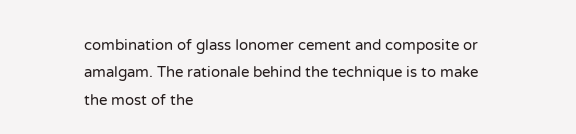combination of glass Ionomer cement and composite or amalgam. The rationale behind the technique is to make the most of the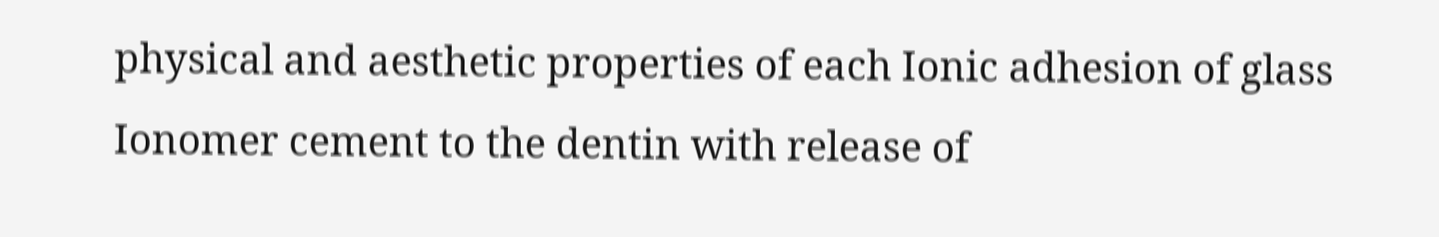physical and aesthetic properties of each Ionic adhesion of glass Ionomer cement to the dentin with release of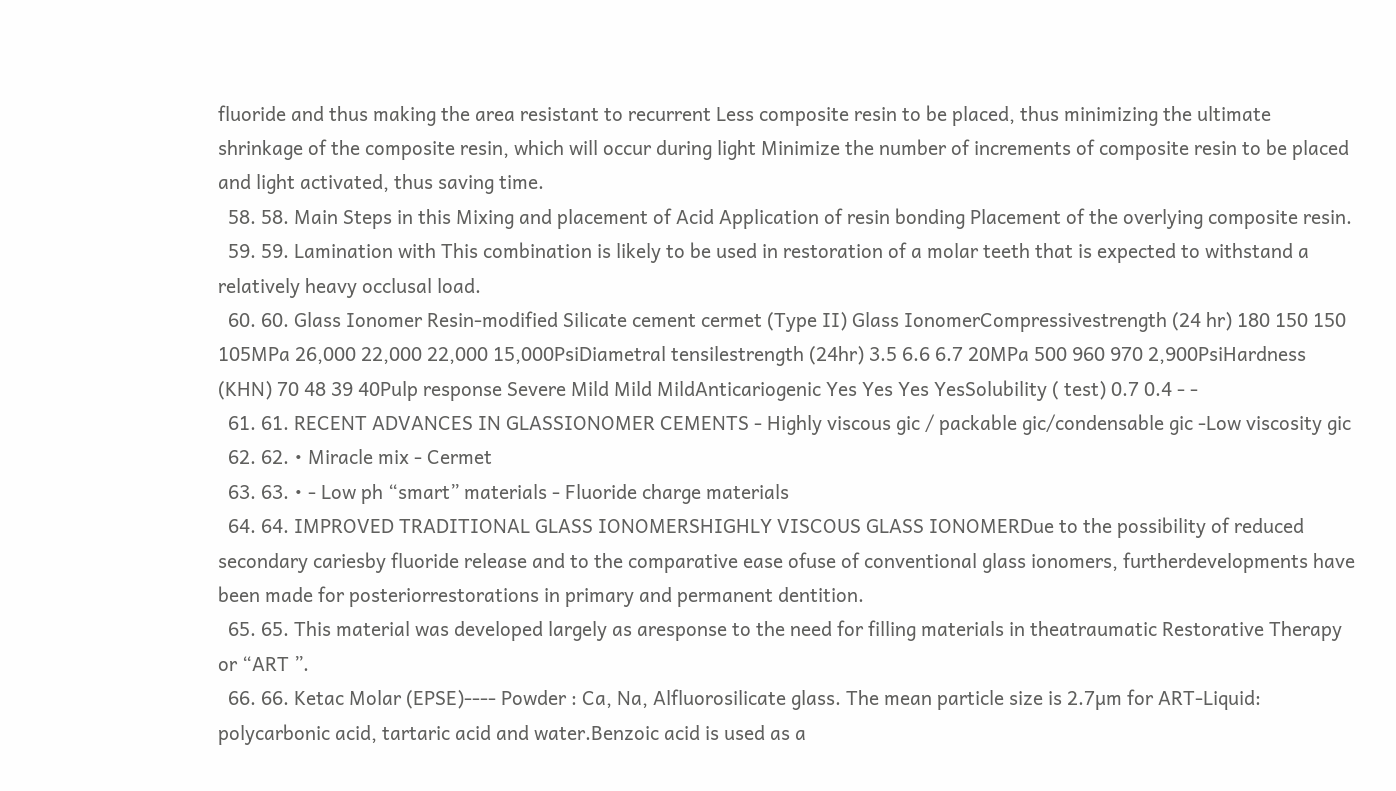fluoride and thus making the area resistant to recurrent Less composite resin to be placed, thus minimizing the ultimate shrinkage of the composite resin, which will occur during light Minimize the number of increments of composite resin to be placed and light activated, thus saving time.
  58. 58. Main Steps in this Mixing and placement of Acid Application of resin bonding Placement of the overlying composite resin.
  59. 59. Lamination with This combination is likely to be used in restoration of a molar teeth that is expected to withstand a relatively heavy occlusal load.
  60. 60. Glass Ionomer Resin-modified Silicate cement cermet (Type II) Glass IonomerCompressivestrength (24 hr) 180 150 150 105MPa 26,000 22,000 22,000 15,000PsiDiametral tensilestrength (24hr) 3.5 6.6 6.7 20MPa 500 960 970 2,900PsiHardness (KHN) 70 48 39 40Pulp response Severe Mild Mild MildAnticariogenic Yes Yes Yes YesSolubility ( test) 0.7 0.4 - -
  61. 61. RECENT ADVANCES IN GLASSIONOMER CEMENTS - Highly viscous gic / packable gic/condensable gic -Low viscosity gic
  62. 62. • Miracle mix - Cermet
  63. 63. • - Low ph “smart” materials - Fluoride charge materials
  64. 64. IMPROVED TRADITIONAL GLASS IONOMERSHIGHLY VISCOUS GLASS IONOMERDue to the possibility of reduced secondary cariesby fluoride release and to the comparative ease ofuse of conventional glass ionomers, furtherdevelopments have been made for posteriorrestorations in primary and permanent dentition.
  65. 65. This material was developed largely as aresponse to the need for filling materials in theatraumatic Restorative Therapy or “ART ”.
  66. 66. Ketac Molar (EPSE)---- Powder : Ca, Na, Alfluorosilicate glass. The mean particle size is 2.7µm for ART-Liquid: polycarbonic acid, tartaric acid and water.Benzoic acid is used as a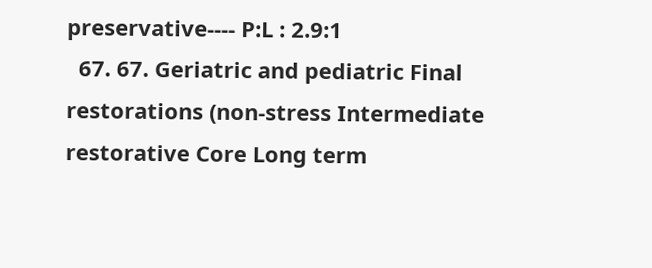preservative---- P:L : 2.9:1
  67. 67. Geriatric and pediatric Final restorations (non-stress Intermediate restorative Core Long term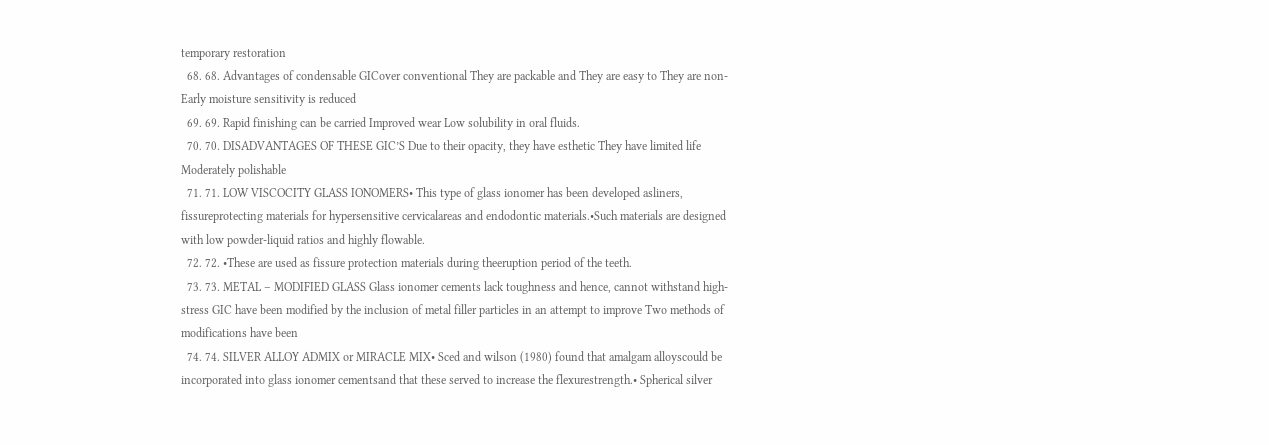temporary restoration
  68. 68. Advantages of condensable GICover conventional They are packable and They are easy to They are non- Early moisture sensitivity is reduced
  69. 69. Rapid finishing can be carried Improved wear Low solubility in oral fluids.
  70. 70. DISADVANTAGES OF THESE GIC’S Due to their opacity, they have esthetic They have limited life Moderately polishable
  71. 71. LOW VISCOCITY GLASS IONOMERS• This type of glass ionomer has been developed asliners, fissureprotecting materials for hypersensitive cervicalareas and endodontic materials.•Such materials are designed with low powder-liquid ratios and highly flowable.
  72. 72. •These are used as fissure protection materials during theeruption period of the teeth.
  73. 73. METAL – MODIFIED GLASS Glass ionomer cements lack toughness and hence, cannot withstand high-stress GIC have been modified by the inclusion of metal filler particles in an attempt to improve Two methods of modifications have been
  74. 74. SILVER ALLOY ADMIX or MIRACLE MIX• Sced and wilson (1980) found that amalgam alloyscould be incorporated into glass ionomer cementsand that these served to increase the flexurestrength.• Spherical silver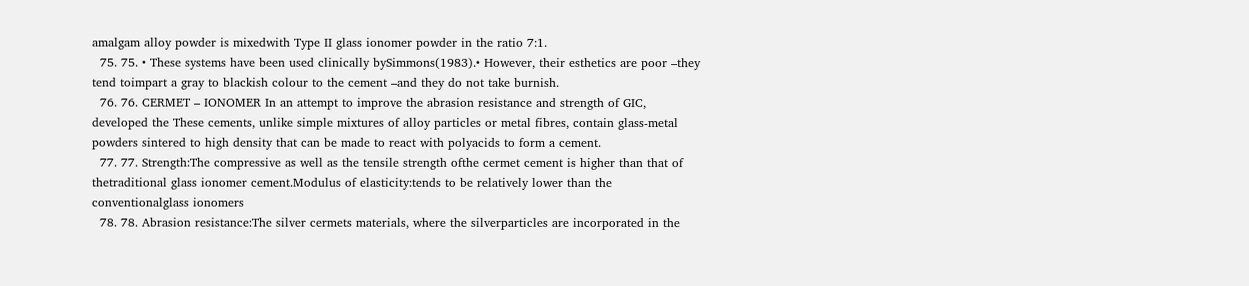amalgam alloy powder is mixedwith Type II glass ionomer powder in the ratio 7:1.
  75. 75. • These systems have been used clinically bySimmons(1983).• However, their esthetics are poor –they tend toimpart a gray to blackish colour to the cement –and they do not take burnish.
  76. 76. CERMET – IONOMER In an attempt to improve the abrasion resistance and strength of GIC, developed the These cements, unlike simple mixtures of alloy particles or metal fibres, contain glass-metal powders sintered to high density that can be made to react with polyacids to form a cement.
  77. 77. Strength:The compressive as well as the tensile strength ofthe cermet cement is higher than that of thetraditional glass ionomer cement.Modulus of elasticity:tends to be relatively lower than the conventionalglass ionomers
  78. 78. Abrasion resistance:The silver cermets materials, where the silverparticles are incorporated in the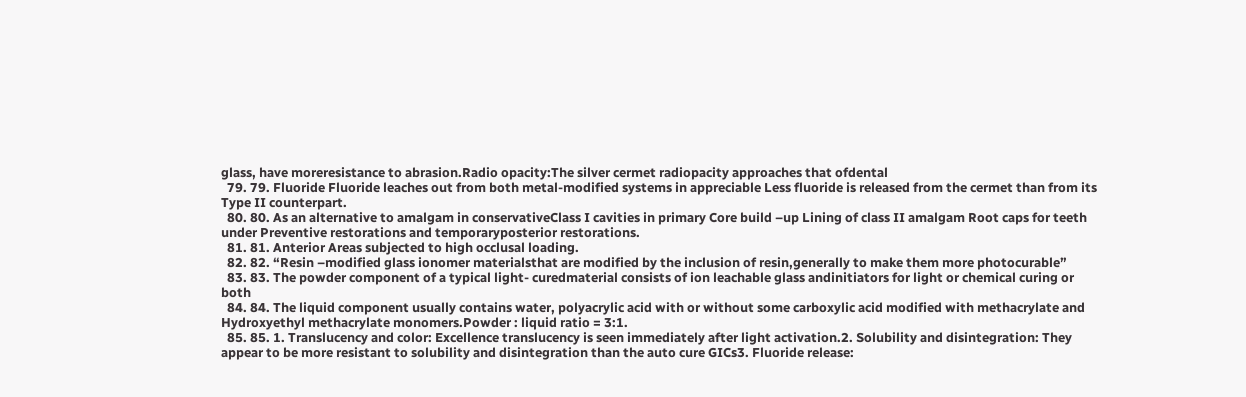glass, have moreresistance to abrasion.Radio opacity:The silver cermet radiopacity approaches that ofdental
  79. 79. Fluoride Fluoride leaches out from both metal-modified systems in appreciable Less fluoride is released from the cermet than from its Type II counterpart.
  80. 80. As an alternative to amalgam in conservativeClass I cavities in primary Core build –up Lining of class II amalgam Root caps for teeth under Preventive restorations and temporaryposterior restorations.
  81. 81. Anterior Areas subjected to high occlusal loading.
  82. 82. “Resin –modified glass ionomer materialsthat are modified by the inclusion of resin,generally to make them more photocurable”
  83. 83. The powder component of a typical light- curedmaterial consists of ion leachable glass andinitiators for light or chemical curing or both
  84. 84. The liquid component usually contains water, polyacrylic acid with or without some carboxylic acid modified with methacrylate and Hydroxyethyl methacrylate monomers.Powder : liquid ratio = 3:1.
  85. 85. 1. Translucency and color: Excellence translucency is seen immediately after light activation.2. Solubility and disintegration: They appear to be more resistant to solubility and disintegration than the auto cure GICs3. Fluoride release: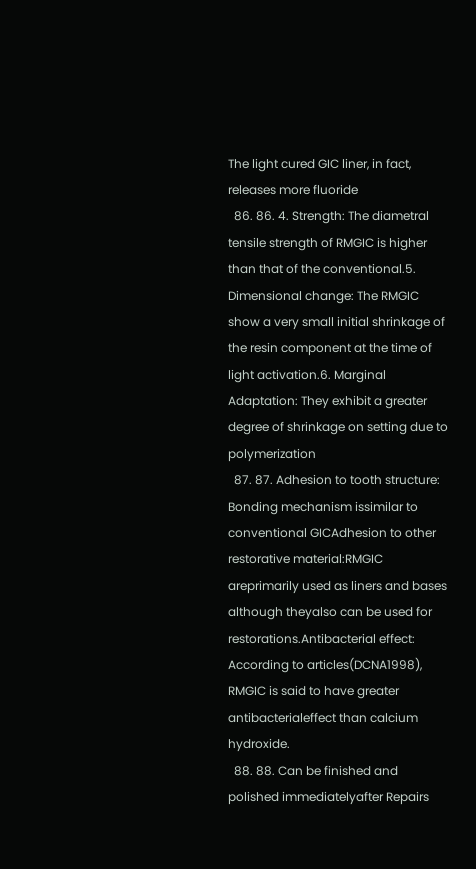The light cured GIC liner, in fact, releases more fluoride
  86. 86. 4. Strength: The diametral tensile strength of RMGIC is higher than that of the conventional.5. Dimensional change: The RMGIC show a very small initial shrinkage of the resin component at the time of light activation.6. Marginal Adaptation: They exhibit a greater degree of shrinkage on setting due to polymerization
  87. 87. Adhesion to tooth structure: Bonding mechanism issimilar to conventional GICAdhesion to other restorative material:RMGIC areprimarily used as liners and bases although theyalso can be used for restorations.Antibacterial effect: According to articles(DCNA1998), RMGIC is said to have greater antibacterialeffect than calcium hydroxide.
  88. 88. Can be finished and polished immediatelyafter Repairs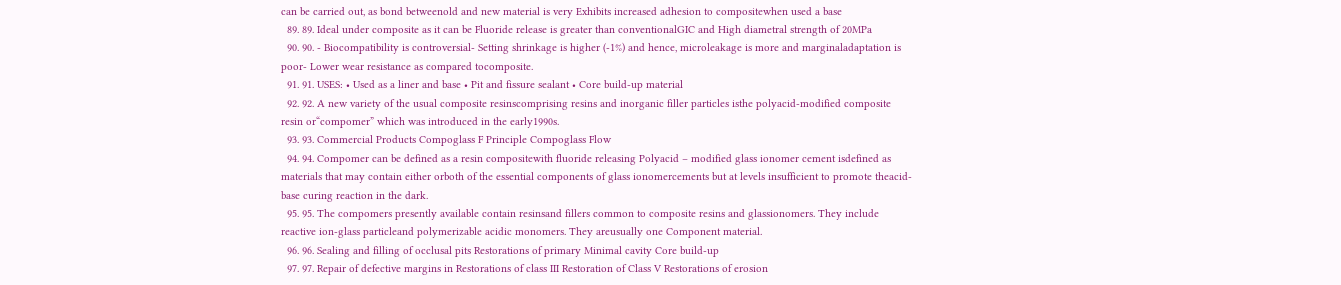can be carried out, as bond betweenold and new material is very Exhibits increased adhesion to compositewhen used a base
  89. 89. Ideal under composite as it can be Fluoride release is greater than conventionalGIC and High diametral strength of 20MPa
  90. 90. - Biocompatibility is controversial- Setting shrinkage is higher (-1%) and hence, microleakage is more and marginaladaptation is poor- Lower wear resistance as compared tocomposite.
  91. 91. USES: • Used as a liner and base • Pit and fissure sealant • Core build-up material
  92. 92. A new variety of the usual composite resinscomprising resins and inorganic filler particles isthe polyacid-modified composite resin or“compomer” which was introduced in the early1990s.
  93. 93. Commercial Products Compoglass F Principle Compoglass Flow
  94. 94. Compomer can be defined as a resin compositewith fluoride releasing Polyacid – modified glass ionomer cement isdefined as materials that may contain either orboth of the essential components of glass ionomercements but at levels insufficient to promote theacid- base curing reaction in the dark.
  95. 95. The compomers presently available contain resinsand fillers common to composite resins and glassionomers. They include reactive ion-glass particleand polymerizable acidic monomers. They areusually one Component material.
  96. 96. Sealing and filling of occlusal pits Restorations of primary Minimal cavity Core build-up
  97. 97. Repair of defective margins in Restorations of class III Restoration of Class V Restorations of erosion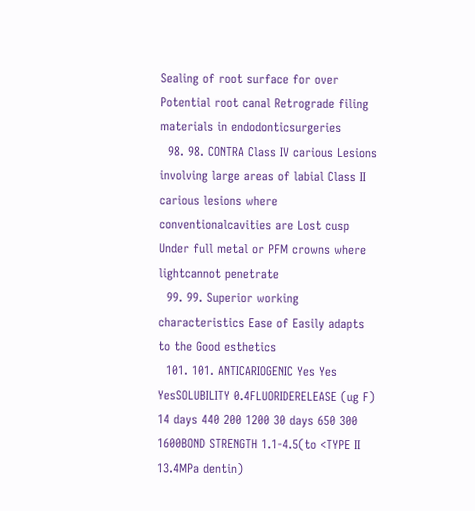Sealing of root surface for over Potential root canal Retrograde filing materials in endodonticsurgeries
  98. 98. CONTRA Class IV carious Lesions involving large areas of labial Class II carious lesions where conventionalcavities are Lost cusp Under full metal or PFM crowns where lightcannot penetrate
  99. 99. Superior working characteristics Ease of Easily adapts to the Good esthetics
  101. 101. ANTICARIOGENIC Yes Yes YesSOLUBILITY 0.4FLUORIDERELEASE (ug F) 14 days 440 200 1200 30 days 650 300 1600BOND STRENGTH 1.1-4.5(to <TYPE II 13.4MPa dentin)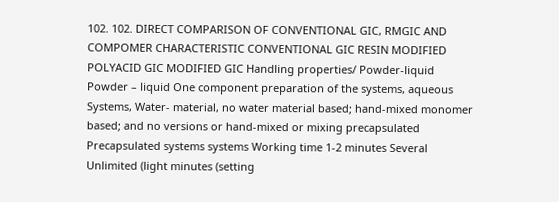102. 102. DIRECT COMPARISON OF CONVENTIONAL GIC, RMGIC AND COMPOMER CHARACTERISTIC CONVENTIONAL GIC RESIN MODIFIED POLYACID GIC MODIFIED GIC Handling properties/ Powder-liquid Powder – liquid One component preparation of the systems, aqueous Systems, Water- material, no water material based; hand-mixed monomer based; and no versions or hand-mixed or mixing precapsulated Precapsulated systems systems Working time 1-2 minutes Several Unlimited (light minutes (setting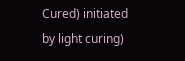Cured) initiated by light curing)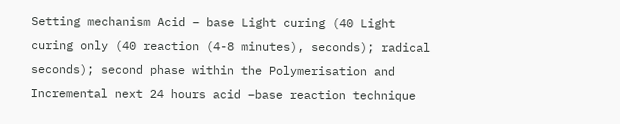Setting mechanism Acid – base Light curing (40 Light curing only (40 reaction (4-8 minutes), seconds); radical seconds); second phase within the Polymerisation and Incremental next 24 hours acid –base reaction technique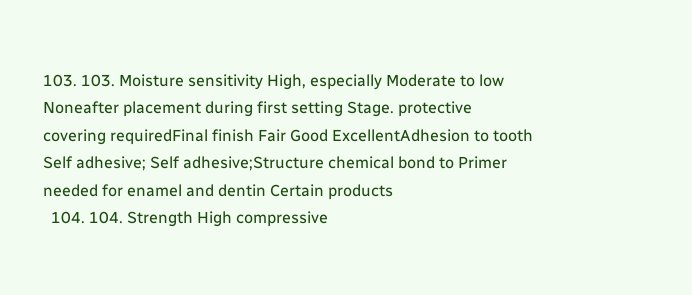103. 103. Moisture sensitivity High, especially Moderate to low Noneafter placement during first setting Stage. protective covering requiredFinal finish Fair Good ExcellentAdhesion to tooth Self adhesive; Self adhesive;Structure chemical bond to Primer needed for enamel and dentin Certain products
  104. 104. Strength High compressive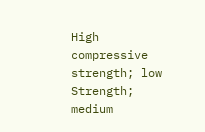High compressive strength; low Strength; medium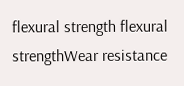flexural strength flexural strengthWear resistance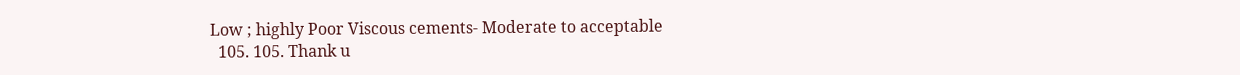Low ; highly Poor Viscous cements- Moderate to acceptable
  105. 105. Thank u